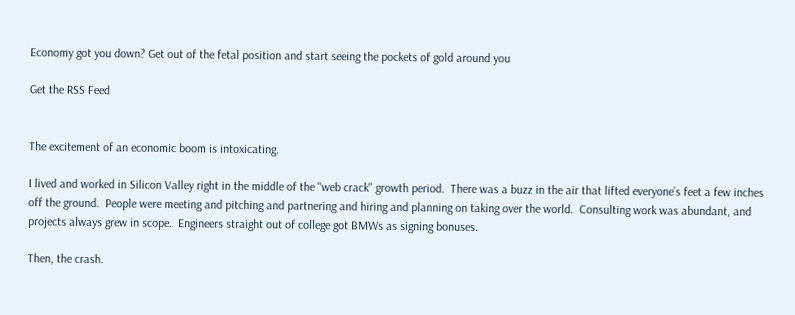Economy got you down? Get out of the fetal position and start seeing the pockets of gold around you

Get the RSS Feed


The excitement of an economic boom is intoxicating.

I lived and worked in Silicon Valley right in the middle of the "web crack" growth period.  There was a buzz in the air that lifted everyone’s feet a few inches off the ground.  People were meeting and pitching and partnering and hiring and planning on taking over the world.  Consulting work was abundant, and projects always grew in scope.  Engineers straight out of college got BMWs as signing bonuses.

Then, the crash.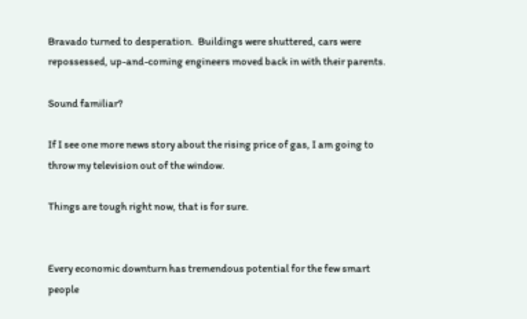Bravado turned to desperation.  Buildings were shuttered, cars were repossessed, up-and-coming engineers moved back in with their parents.

Sound familiar?

If I see one more news story about the rising price of gas, I am going to throw my television out of the window.

Things are tough right now, that is for sure.


Every economic downturn has tremendous potential for the few smart people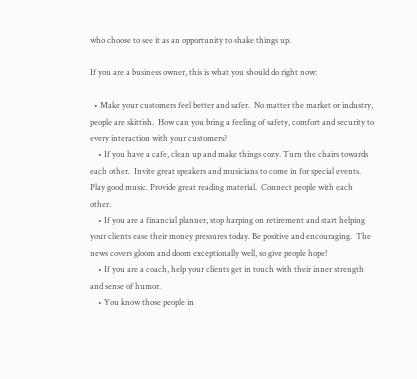who choose to see it as an opportunity to shake things up.

If you are a business owner, this is what you should do right now:

  • Make your customers feel better and safer.  No matter the market or industry, people are skittish.  How can you bring a feeling of safety, comfort and security to every interaction with your customers?
    • If you have a cafe, clean up and make things cozy. Turn the chairs towards each other.  Invite great speakers and musicians to come in for special events.  Play good music. Provide great reading material.  Connect people with each other.
    • If you are a financial planner, stop harping on retirement and start helping your clients ease their money pressures today. Be positive and encouraging.  The news covers gloom and doom exceptionally well, so give people hope!
    • If you are a coach, help your clients get in touch with their inner strength and sense of humor.
    • You know those people in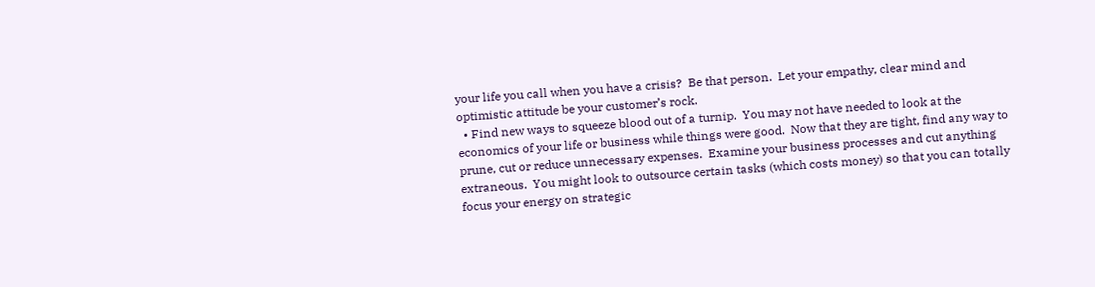your life you call when you have a crisis?  Be that person.  Let your empathy, clear mind and optimistic attitude be your customer’s rock.
  • Find new ways to squeeze blood out of a turnip.  You may not have needed to look at the economics of your life or business while things were good.  Now that they are tight, find any way to prune, cut or reduce unnecessary expenses.  Examine your business processes and cut anything extraneous.  You might look to outsource certain tasks (which costs money) so that you can totally focus your energy on strategic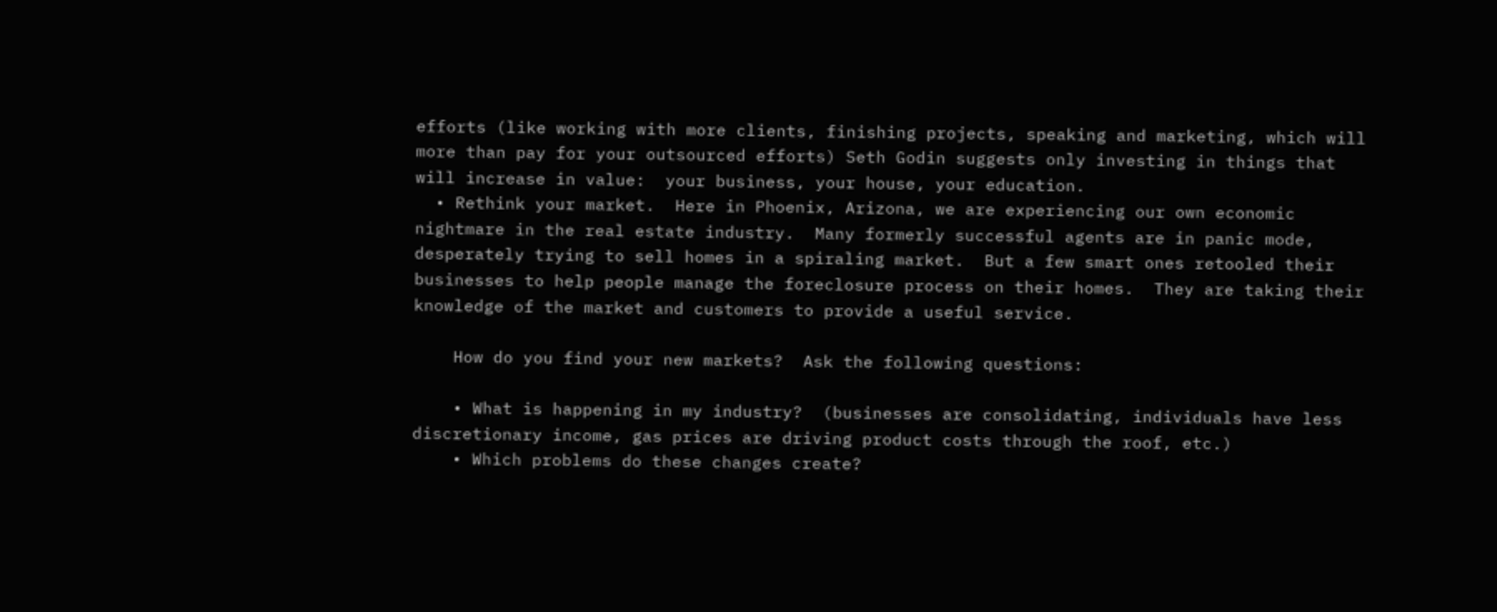efforts (like working with more clients, finishing projects, speaking and marketing, which will more than pay for your outsourced efforts) Seth Godin suggests only investing in things that will increase in value:  your business, your house, your education.
  • Rethink your market.  Here in Phoenix, Arizona, we are experiencing our own economic nightmare in the real estate industry.  Many formerly successful agents are in panic mode, desperately trying to sell homes in a spiraling market.  But a few smart ones retooled their businesses to help people manage the foreclosure process on their homes.  They are taking their knowledge of the market and customers to provide a useful service.

    How do you find your new markets?  Ask the following questions:

    • What is happening in my industry?  (businesses are consolidating, individuals have less discretionary income, gas prices are driving product costs through the roof, etc.)
    • Which problems do these changes create?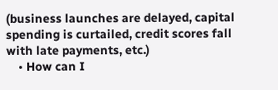(business launches are delayed, capital spending is curtailed, credit scores fall with late payments, etc.)
    • How can I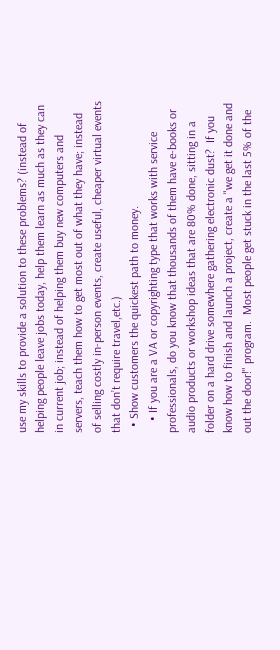use my skills to provide a solution to these problems? (instead of helping people leave jobs today, help them learn as much as they can in current job; instead of helping them buy new computers and servers, teach them how to get most out of what they have; instead of selling costly in-person events, create useful, cheaper virtual events that don’t require travel,etc.)
  • Show customers the quickest path to money.
    • If you are a VA or copyrighting type that works with service professionals, do you know that thousands of them have e-books or audio products or workshop ideas that are 80% done, sitting in a folder on a hard drive somewhere gathering electronic dust?  If you know how to finish and launch a project, create a "we get it done and out the door!" program.  Most people get stuck in the last 5% of the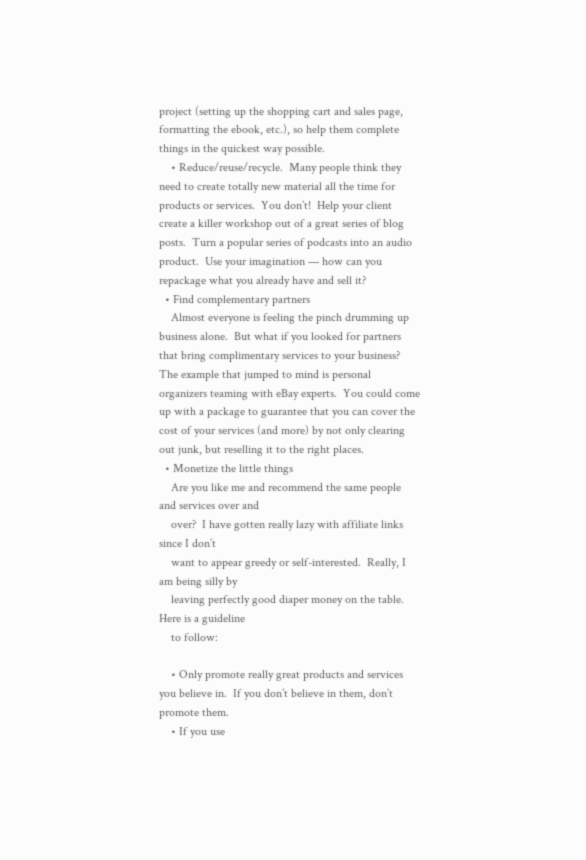project (setting up the shopping cart and sales page, formatting the ebook, etc.), so help them complete things in the quickest way possible.
    • Reduce/reuse/recycle.  Many people think they need to create totally new material all the time for products or services.  You don’t!  Help your client create a killer workshop out of a great series of blog posts.  Turn a popular series of podcasts into an audio product.  Use your imagination — how can you repackage what you already have and sell it?
  • Find complementary partners
    Almost everyone is feeling the pinch drumming up business alone.  But what if you looked for partners that bring complimentary services to your business?  The example that jumped to mind is personal organizers teaming with eBay experts.  You could come up with a package to guarantee that you can cover the cost of your services (and more) by not only clearing out junk, but reselling it to the right places.
  • Monetize the little things
    Are you like me and recommend the same people and services over and
    over?  I have gotten really lazy with affiliate links since I don’t
    want to appear greedy or self-interested.  Really, I am being silly by
    leaving perfectly good diaper money on the table.  Here is a guideline
    to follow:

    • Only promote really great products and services you believe in.  If you don’t believe in them, don’t promote them.
    • If you use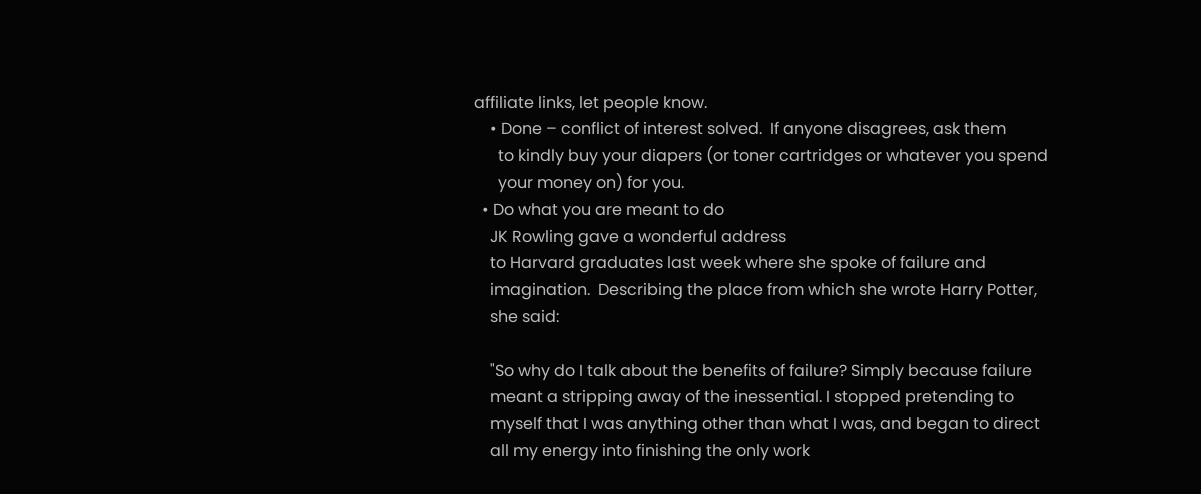affiliate links, let people know.
    • Done – conflict of interest solved.  If anyone disagrees, ask them
      to kindly buy your diapers (or toner cartridges or whatever you spend
      your money on) for you.
  • Do what you are meant to do
    JK Rowling gave a wonderful address
    to Harvard graduates last week where she spoke of failure and
    imagination.  Describing the place from which she wrote Harry Potter,
    she said:

    "So why do I talk about the benefits of failure? Simply because failure
    meant a stripping away of the inessential. I stopped pretending to
    myself that I was anything other than what I was, and began to direct
    all my energy into finishing the only work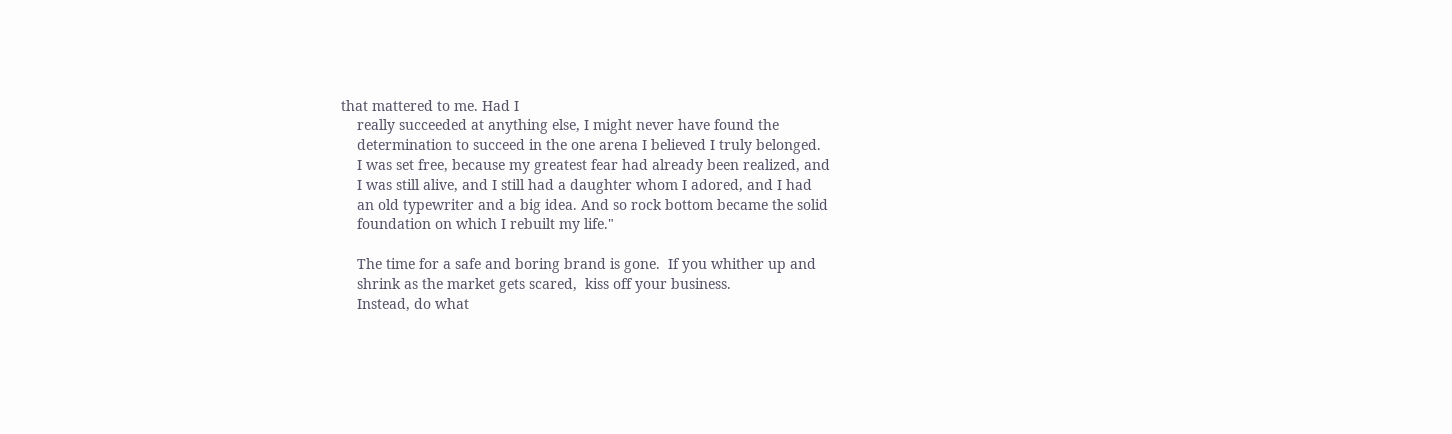that mattered to me. Had I
    really succeeded at anything else, I might never have found the
    determination to succeed in the one arena I believed I truly belonged.
    I was set free, because my greatest fear had already been realized, and
    I was still alive, and I still had a daughter whom I adored, and I had
    an old typewriter and a big idea. And so rock bottom became the solid
    foundation on which I rebuilt my life."

    The time for a safe and boring brand is gone.  If you whither up and
    shrink as the market gets scared,  kiss off your business.
    Instead, do what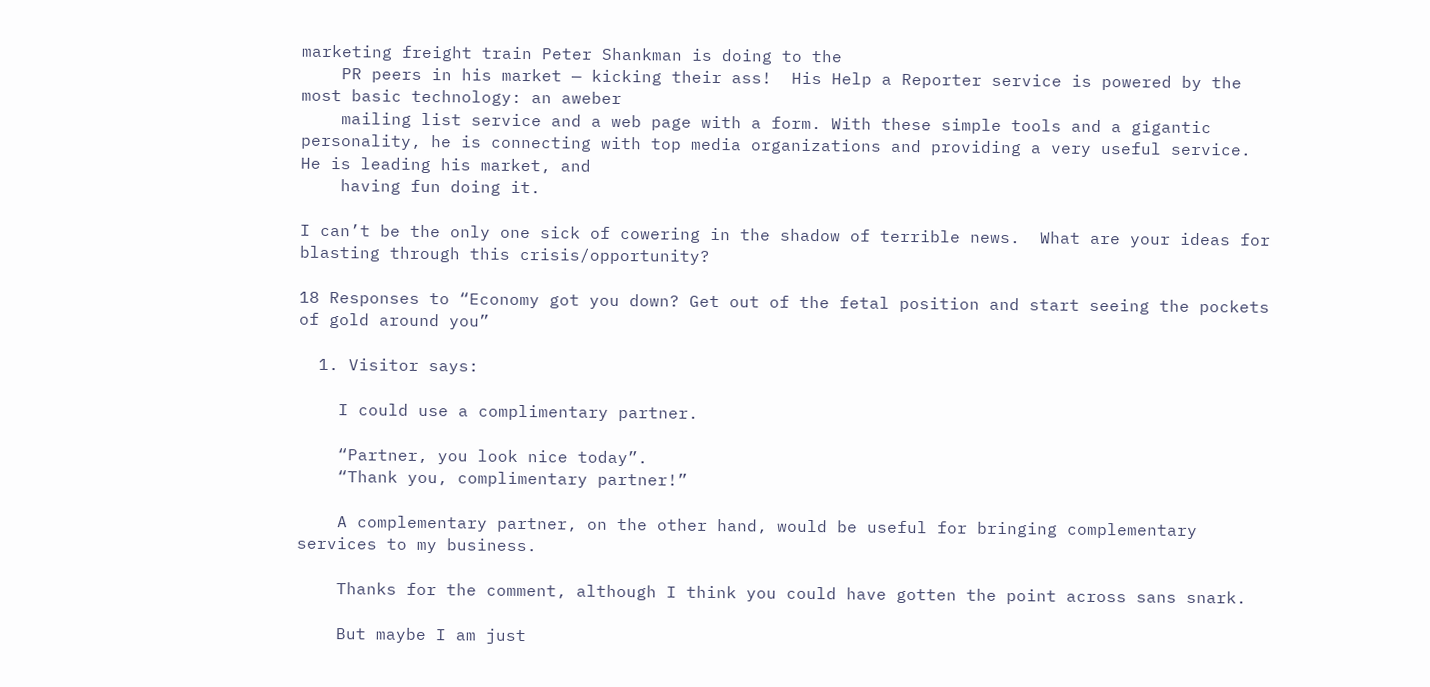marketing freight train Peter Shankman is doing to the
    PR peers in his market — kicking their ass!  His Help a Reporter service is powered by the most basic technology: an aweber
    mailing list service and a web page with a form. With these simple tools and a gigantic personality, he is connecting with top media organizations and providing a very useful service.  He is leading his market, and
    having fun doing it.

I can’t be the only one sick of cowering in the shadow of terrible news.  What are your ideas for blasting through this crisis/opportunity?

18 Responses to “Economy got you down? Get out of the fetal position and start seeing the pockets of gold around you”

  1. Visitor says:

    I could use a complimentary partner.

    “Partner, you look nice today”.
    “Thank you, complimentary partner!”

    A complementary partner, on the other hand, would be useful for bringing complementary services to my business.

    Thanks for the comment, although I think you could have gotten the point across sans snark.

    But maybe I am just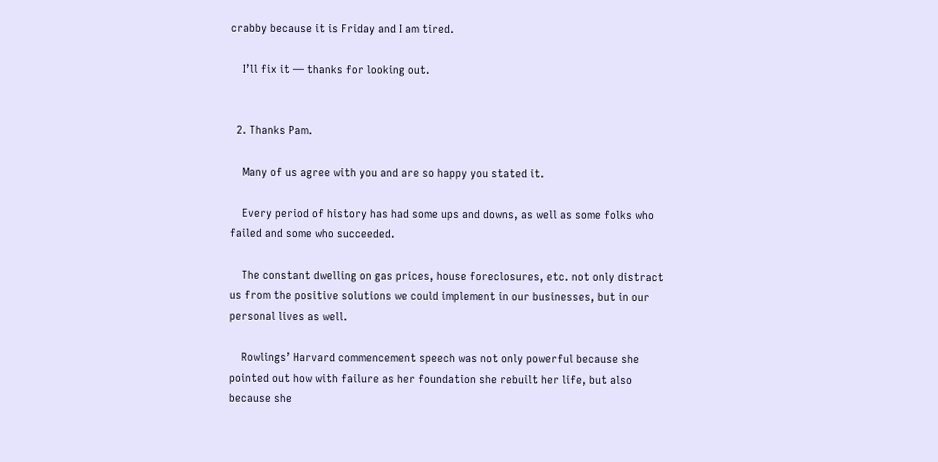crabby because it is Friday and I am tired.

    I’ll fix it — thanks for looking out.


  2. Thanks Pam.

    Many of us agree with you and are so happy you stated it.

    Every period of history has had some ups and downs, as well as some folks who failed and some who succeeded.

    The constant dwelling on gas prices, house foreclosures, etc. not only distract us from the positive solutions we could implement in our businesses, but in our personal lives as well.

    Rowlings’ Harvard commencement speech was not only powerful because she pointed out how with failure as her foundation she rebuilt her life, but also because she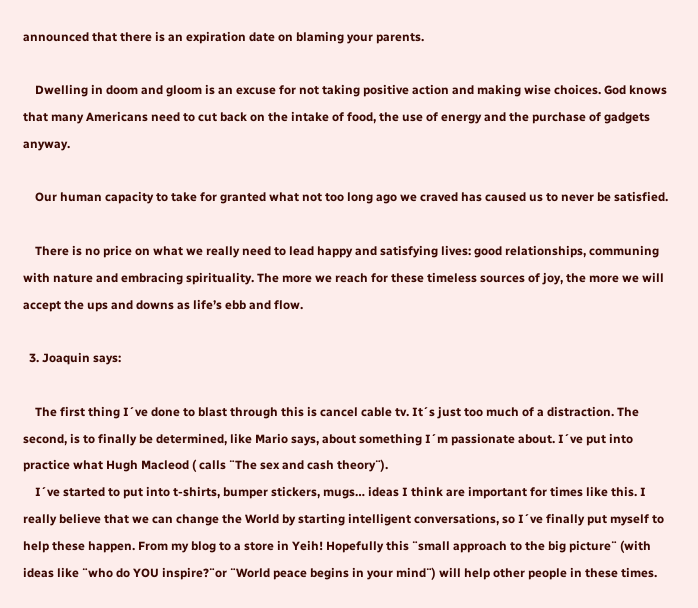announced that there is an expiration date on blaming your parents.

    Dwelling in doom and gloom is an excuse for not taking positive action and making wise choices. God knows that many Americans need to cut back on the intake of food, the use of energy and the purchase of gadgets anyway.

    Our human capacity to take for granted what not too long ago we craved has caused us to never be satisfied.

    There is no price on what we really need to lead happy and satisfying lives: good relationships, communing with nature and embracing spirituality. The more we reach for these timeless sources of joy, the more we will accept the ups and downs as life’s ebb and flow.

  3. Joaquin says:

    The first thing I´ve done to blast through this is cancel cable tv. It´s just too much of a distraction. The second, is to finally be determined, like Mario says, about something I´m passionate about. I´ve put into practice what Hugh Macleod ( calls ¨The sex and cash theory¨).
    I´ve started to put into t-shirts, bumper stickers, mugs… ideas I think are important for times like this. I really believe that we can change the World by starting intelligent conversations, so I´ve finally put myself to help these happen. From my blog to a store in Yeih! Hopefully this ¨small approach to the big picture¨ (with ideas like ¨who do YOU inspire?¨or ¨World peace begins in your mind¨) will help other people in these times.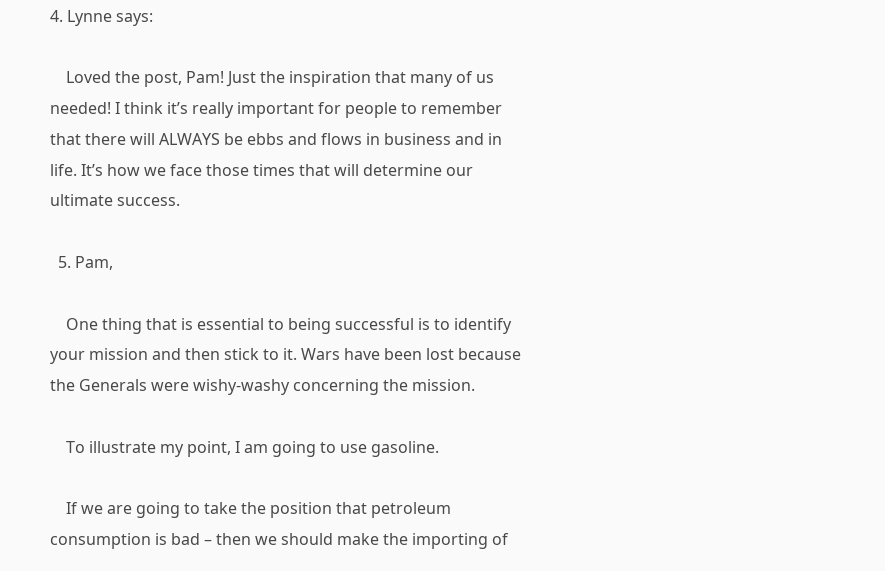4. Lynne says:

    Loved the post, Pam! Just the inspiration that many of us needed! I think it’s really important for people to remember that there will ALWAYS be ebbs and flows in business and in life. It’s how we face those times that will determine our ultimate success.

  5. Pam,

    One thing that is essential to being successful is to identify your mission and then stick to it. Wars have been lost because the Generals were wishy-washy concerning the mission.

    To illustrate my point, I am going to use gasoline.

    If we are going to take the position that petroleum consumption is bad – then we should make the importing of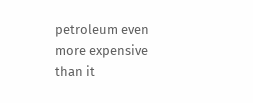petroleum even more expensive than it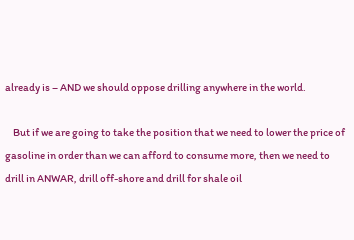already is – AND we should oppose drilling anywhere in the world.

    But if we are going to take the position that we need to lower the price of gasoline in order than we can afford to consume more, then we need to drill in ANWAR, drill off-shore and drill for shale oil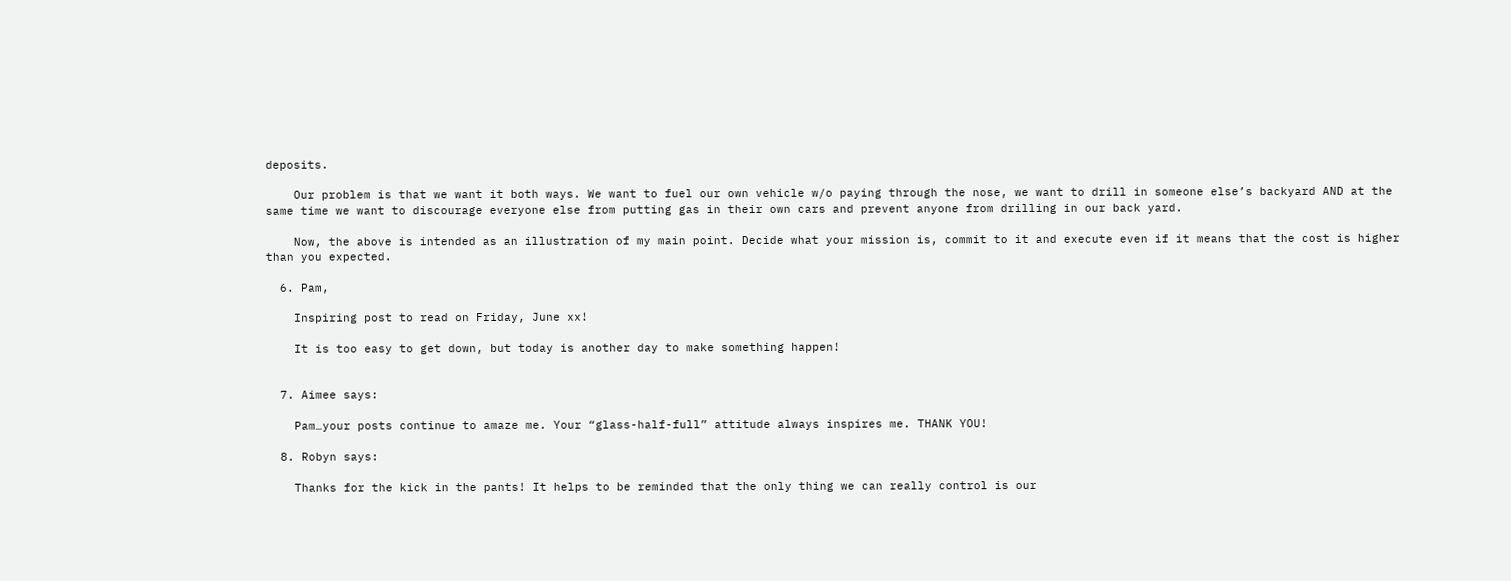deposits.

    Our problem is that we want it both ways. We want to fuel our own vehicle w/o paying through the nose, we want to drill in someone else’s backyard AND at the same time we want to discourage everyone else from putting gas in their own cars and prevent anyone from drilling in our back yard.

    Now, the above is intended as an illustration of my main point. Decide what your mission is, commit to it and execute even if it means that the cost is higher than you expected.

  6. Pam,

    Inspiring post to read on Friday, June xx!

    It is too easy to get down, but today is another day to make something happen!


  7. Aimee says:

    Pam…your posts continue to amaze me. Your “glass-half-full” attitude always inspires me. THANK YOU!

  8. Robyn says:

    Thanks for the kick in the pants! It helps to be reminded that the only thing we can really control is our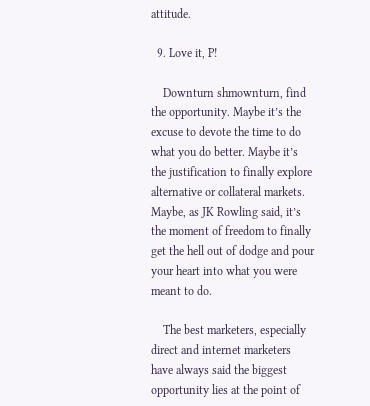attitude.

  9. Love it, P!

    Downturn shmownturn, find the opportunity. Maybe it’s the excuse to devote the time to do what you do better. Maybe it’s the justification to finally explore alternative or collateral markets. Maybe, as JK Rowling said, it’s the moment of freedom to finally get the hell out of dodge and pour your heart into what you were meant to do.

    The best marketers, especially direct and internet marketers have always said the biggest opportunity lies at the point of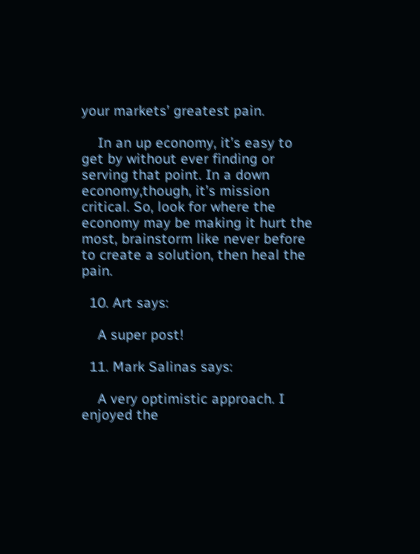your markets’ greatest pain.

    In an up economy, it’s easy to get by without ever finding or serving that point. In a down economy,though, it’s mission critical. So, look for where the economy may be making it hurt the most, brainstorm like never before to create a solution, then heal the pain.

  10. Art says:

    A super post!

  11. Mark Salinas says:

    A very optimistic approach. I enjoyed the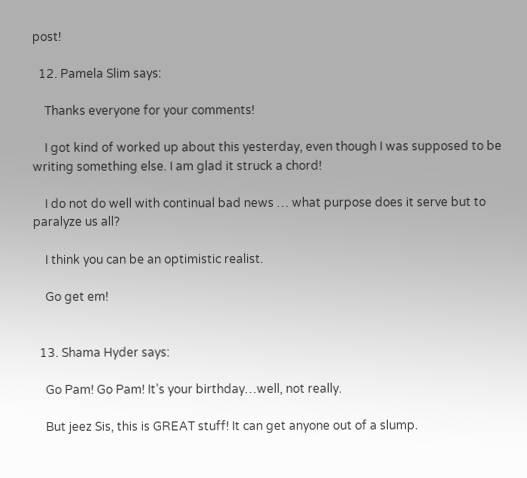post!

  12. Pamela Slim says:

    Thanks everyone for your comments!

    I got kind of worked up about this yesterday, even though I was supposed to be writing something else. I am glad it struck a chord!

    I do not do well with continual bad news … what purpose does it serve but to paralyze us all?

    I think you can be an optimistic realist.

    Go get em!


  13. Shama Hyder says:

    Go Pam! Go Pam! It’s your birthday…well, not really.

    But jeez Sis, this is GREAT stuff! It can get anyone out of a slump.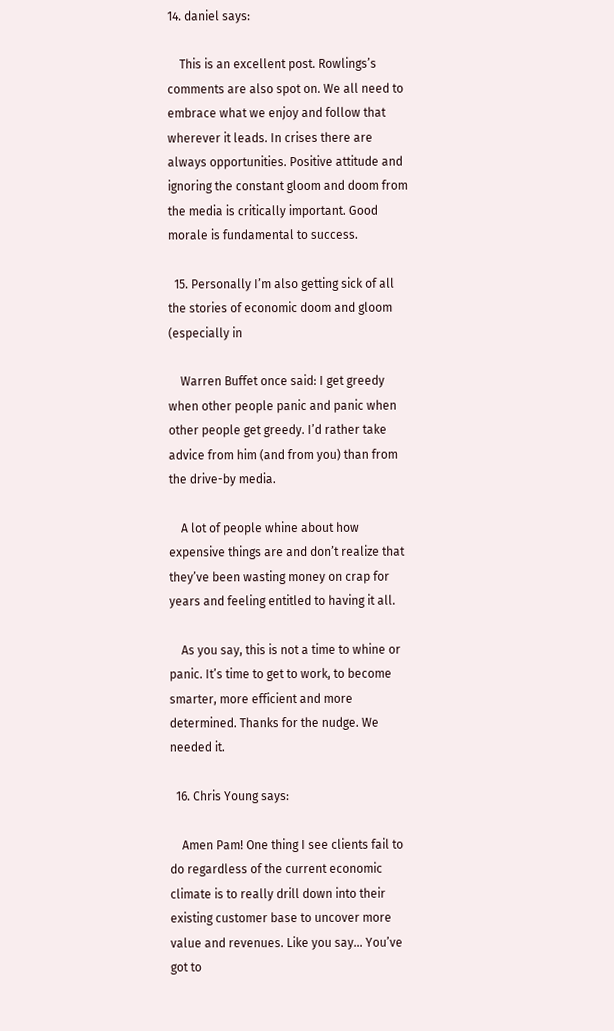14. daniel says:

    This is an excellent post. Rowlings’s comments are also spot on. We all need to embrace what we enjoy and follow that wherever it leads. In crises there are always opportunities. Positive attitude and ignoring the constant gloom and doom from the media is critically important. Good morale is fundamental to success.

  15. Personally I’m also getting sick of all the stories of economic doom and gloom (especially in

    Warren Buffet once said: I get greedy when other people panic and panic when other people get greedy. I’d rather take advice from him (and from you) than from the drive-by media.

    A lot of people whine about how expensive things are and don’t realize that they’ve been wasting money on crap for years and feeling entitled to having it all.

    As you say, this is not a time to whine or panic. It’s time to get to work, to become smarter, more efficient and more determined. Thanks for the nudge. We needed it.

  16. Chris Young says:

    Amen Pam! One thing I see clients fail to do regardless of the current economic climate is to really drill down into their existing customer base to uncover more value and revenues. Like you say… You’ve got to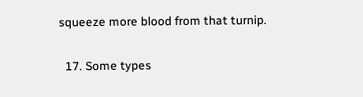squeeze more blood from that turnip.

  17. Some types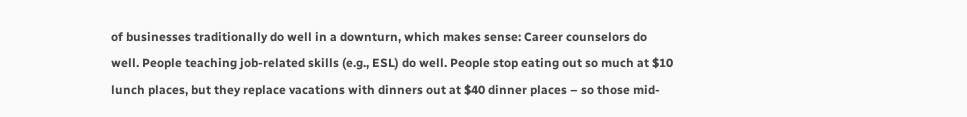of businesses traditionally do well in a downturn, which makes sense: Career counselors do well. People teaching job-related skills (e.g., ESL) do well. People stop eating out so much at $10 lunch places, but they replace vacations with dinners out at $40 dinner places – so those mid-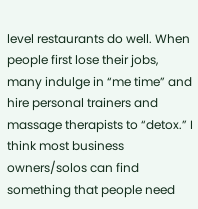level restaurants do well. When people first lose their jobs, many indulge in “me time” and hire personal trainers and massage therapists to “detox.” I think most business owners/solos can find something that people need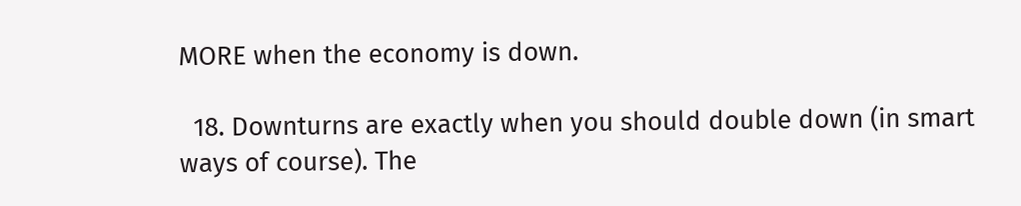MORE when the economy is down.

  18. Downturns are exactly when you should double down (in smart ways of course). The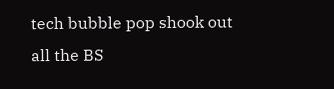tech bubble pop shook out all the BS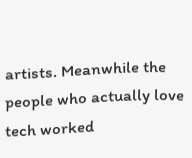artists. Meanwhile the people who actually love tech worked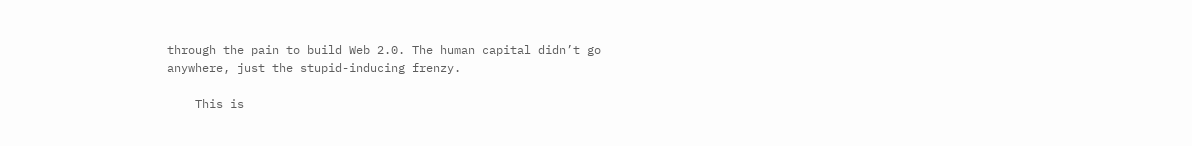through the pain to build Web 2.0. The human capital didn’t go anywhere, just the stupid-inducing frenzy.

    This is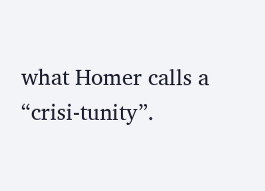what Homer calls a “crisi-tunity”.